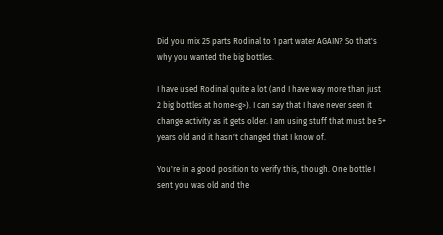Did you mix 25 parts Rodinal to 1 part water AGAIN? So that's why you wanted the big bottles.

I have used Rodinal quite a lot (and I have way more than just 2 big bottles at home<g>). I can say that I have never seen it change activity as it gets older. I am using stuff that must be 5+ years old and it hasn't changed that I know of.

You're in a good position to verify this, though. One bottle I sent you was old and the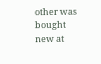other was bought new at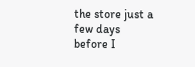the store just a few days before I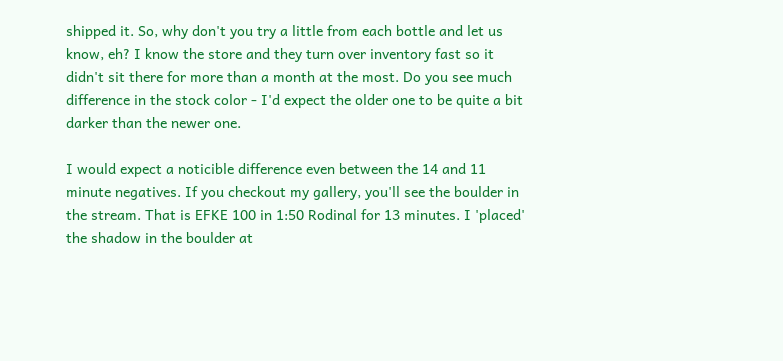shipped it. So, why don't you try a little from each bottle and let us know, eh? I know the store and they turn over inventory fast so it didn't sit there for more than a month at the most. Do you see much difference in the stock color - I'd expect the older one to be quite a bit darker than the newer one.

I would expect a noticible difference even between the 14 and 11 minute negatives. If you checkout my gallery, you'll see the boulder in the stream. That is EFKE 100 in 1:50 Rodinal for 13 minutes. I 'placed' the shadow in the boulder at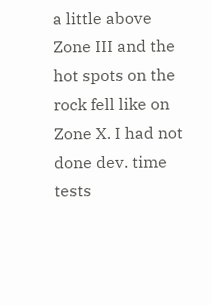a little above Zone III and the hot spots on the rock fell like on Zone X. I had not done dev. time tests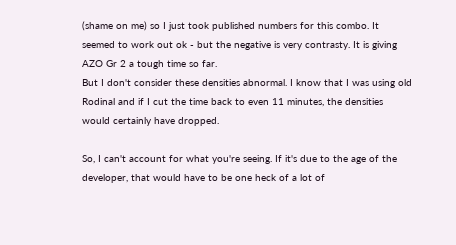(shame on me) so I just took published numbers for this combo. It seemed to work out ok - but the negative is very contrasty. It is giving AZO Gr 2 a tough time so far.
But I don't consider these densities abnormal. I know that I was using old Rodinal and if I cut the time back to even 11 minutes, the densities would certainly have dropped.

So, I can't account for what you're seeing. If it's due to the age of the developer, that would have to be one heck of a lot of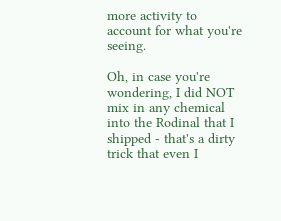more activity to account for what you're seeing.

Oh, in case you're wondering, I did NOT mix in any chemical into the Rodinal that I shipped - that's a dirty trick that even I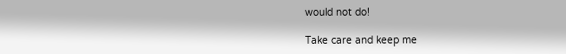would not do!

Take care and keep me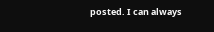posted. I can always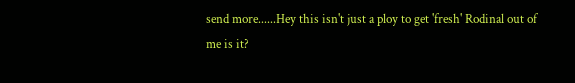send more......Hey this isn't just a ploy to get 'fresh' Rodinal out of me is it?